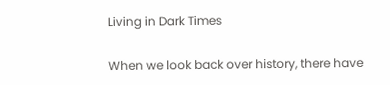Living in Dark Times

When we look back over history, there have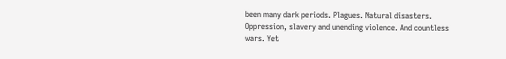been many dark periods. Plagues. Natural disasters. Oppression, slavery and unending violence. And countless wars. Yet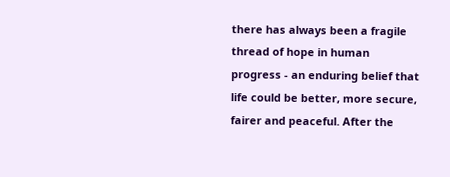there has always been a fragile thread of hope in human progress - an enduring belief that life could be better, more secure, fairer and peaceful. After the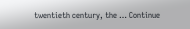twentieth century, the … Continue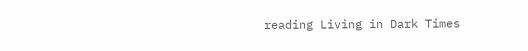reading Living in Dark Times